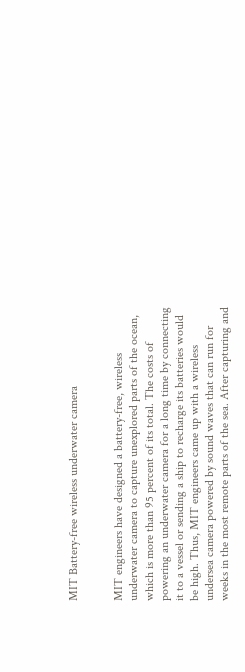MIT Battery-free wireless underwater camera


MIT engineers have designed a battery-free, wireless underwater camera to capture unexplored parts of the ocean, which is more than 95 percent of its total. The costs of powering an underwater camera for a long time by connecting it to a vessel or sending a ship to recharge its batteries would be high. Thus, MIT engineers came up with a wireless undersea camera powered by sound waves that can run for weeks in the most remote parts of the sea. After capturing and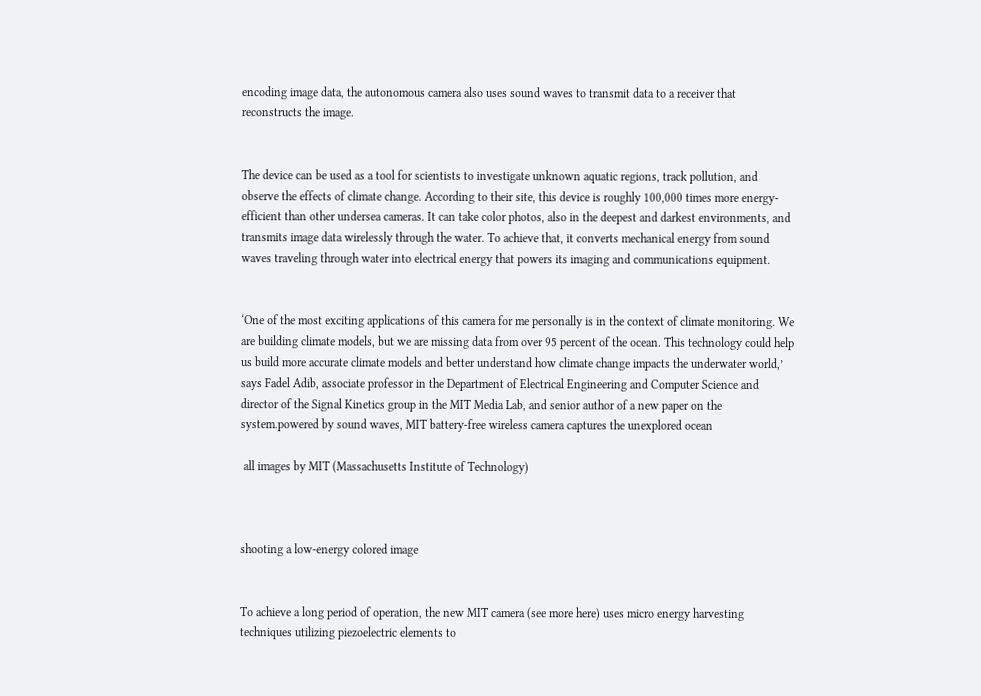encoding image data, the autonomous camera also uses sound waves to transmit data to a receiver that reconstructs the image.


The device can be used as a tool for scientists to investigate unknown aquatic regions, track pollution, and observe the effects of climate change. According to their site, this device is roughly 100,000 times more energy-efficient than other undersea cameras. It can take color photos, also in the deepest and darkest environments, and transmits image data wirelessly through the water. To achieve that, it converts mechanical energy from sound waves traveling through water into electrical energy that powers its imaging and communications equipment.


‘One of the most exciting applications of this camera for me personally is in the context of climate monitoring. We are building climate models, but we are missing data from over 95 percent of the ocean. This technology could help us build more accurate climate models and better understand how climate change impacts the underwater world,’ says Fadel Adib, associate professor in the Department of Electrical Engineering and Computer Science and director of the Signal Kinetics group in the MIT Media Lab, and senior author of a new paper on the system.powered by sound waves, MIT battery-free wireless camera captures the unexplored ocean

 all images by MIT (Massachusetts Institute of Technology)



shooting a low-energy colored image


To achieve a long period of operation, the new MIT camera (see more here) uses micro energy harvesting techniques utilizing piezoelectric elements to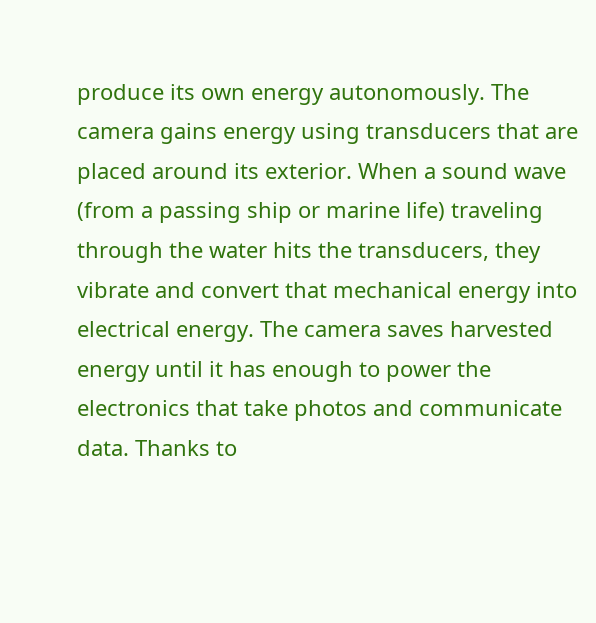produce its own energy autonomously. The camera gains energy using transducers that are placed around its exterior. When a sound wave (from a passing ship or marine life) traveling through the water hits the transducers, they vibrate and convert that mechanical energy into electrical energy. The camera saves harvested energy until it has enough to power the electronics that take photos and communicate data. Thanks to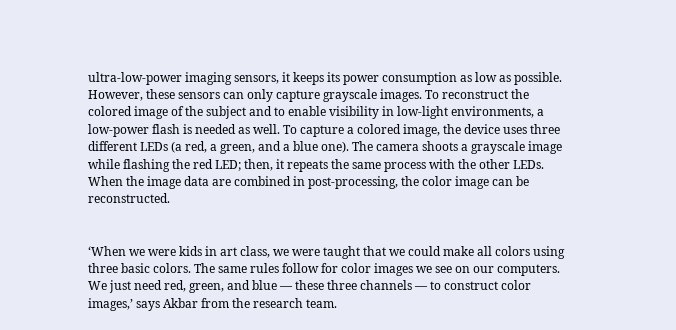ultra-low-power imaging sensors, it keeps its power consumption as low as possible. However, these sensors can only capture grayscale images. To reconstruct the colored image of the subject and to enable visibility in low-light environments, a low-power flash is needed as well. To capture a colored image, the device uses three different LEDs (a red, a green, and a blue one). The camera shoots a grayscale image while flashing the red LED; then, it repeats the same process with the other LEDs. When the image data are combined in post-processing, the color image can be reconstructed.


‘When we were kids in art class, we were taught that we could make all colors using three basic colors. The same rules follow for color images we see on our computers. We just need red, green, and blue — these three channels — to construct color images,’ says Akbar from the research team.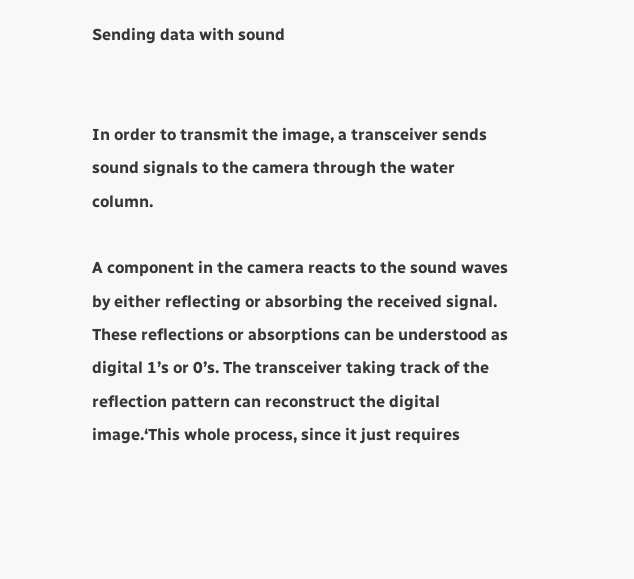Sending data with sound


In order to transmit the image, a transceiver sends sound signals to the camera through the water column.

A component in the camera reacts to the sound waves by either reflecting or absorbing the received signal. These reflections or absorptions can be understood as digital 1’s or 0’s. The transceiver taking track of the reflection pattern can reconstruct the digital image.‘This whole process, since it just requires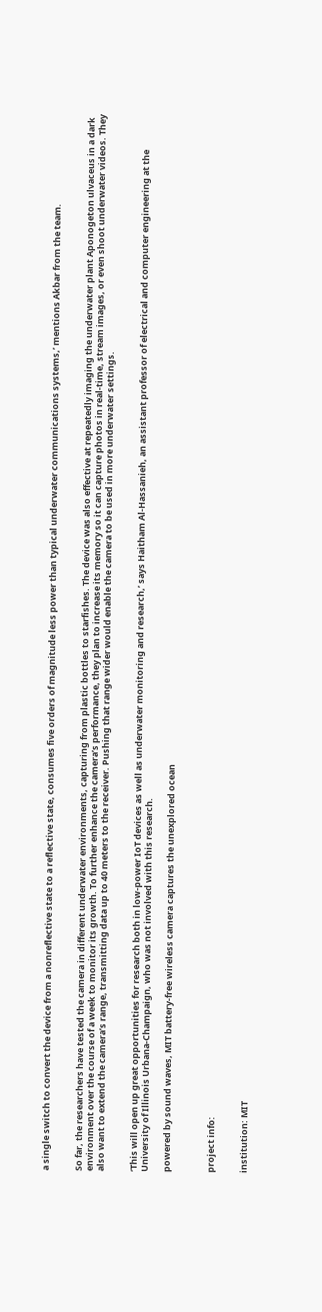a single switch to convert the device from a nonreflective state to a reflective state, consumes five orders of magnitude less power than typical underwater communications systems,’ mentions Akbar from the team.


So far, the researchers have tested the camera in different underwater environments, capturing from plastic bottles to starfishes. The device was also effective at repeatedly imaging the underwater plant Aponogeton ulvaceus in a dark environment over the course of a week to monitor its growth. To further enhance the camera’s performance, they plan to increase its memory so it can capture photos in real-time, stream images, or even shoot underwater videos. They also want to extend the camera’s range, transmitting data up to 40 meters to the receiver. Pushing that range wider would enable the camera to be used in more underwater settings.


‘This will open up great opportunities for research both in low-power IoT devices as well as underwater monitoring and research,’ says Haitham Al-Hassanieh, an assistant professor of electrical and computer engineering at the University of Illinois Urbana-Champaign, who was not involved with this research.

powered by sound waves, MIT battery-free wireless camera captures the unexplored ocean



project info:


institution: MIT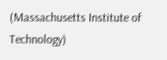(Massachusetts Institute of Technology)